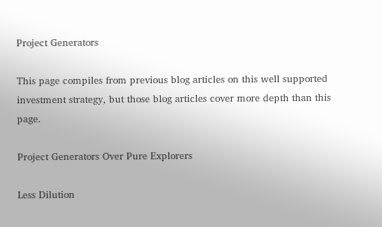Project Generators

This page compiles from previous blog articles on this well supported investment strategy, but those blog articles cover more depth than this page.

Project Generators Over Pure Explorers

Less Dilution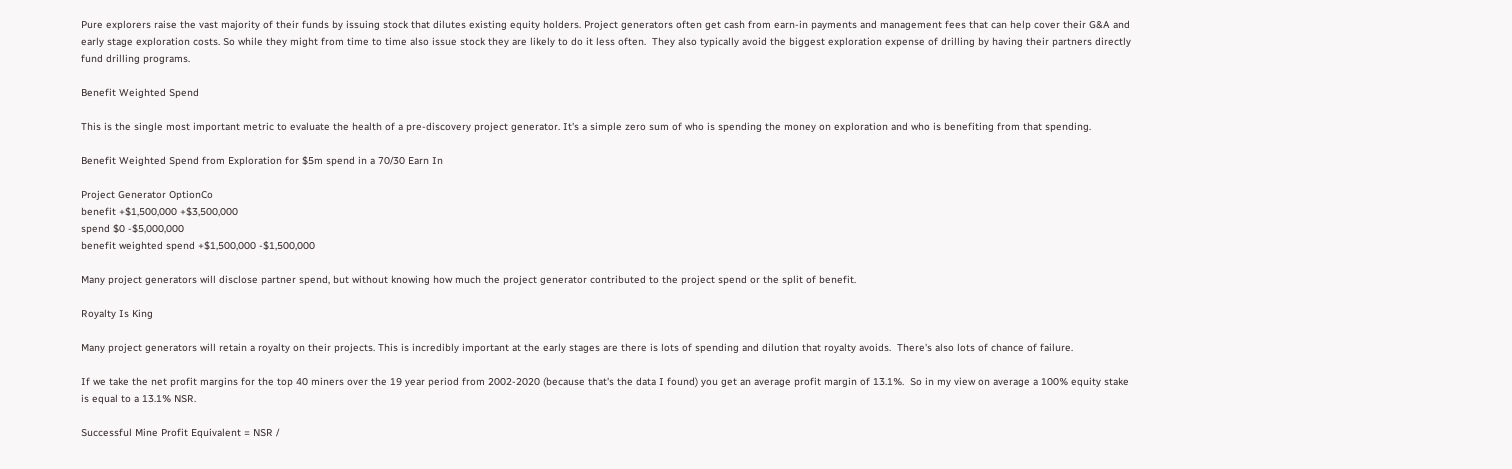Pure explorers raise the vast majority of their funds by issuing stock that dilutes existing equity holders. Project generators often get cash from earn-in payments and management fees that can help cover their G&A and early stage exploration costs. So while they might from time to time also issue stock they are likely to do it less often.  They also typically avoid the biggest exploration expense of drilling by having their partners directly fund drilling programs.

Benefit Weighted Spend

This is the single most important metric to evaluate the health of a pre-discovery project generator. It's a simple zero sum of who is spending the money on exploration and who is benefiting from that spending.

Benefit Weighted Spend from Exploration for $5m spend in a 70/30 Earn In

Project Generator OptionCo
benefit +$1,500,000 +$3,500,000
spend $0 -$5,000,000
benefit weighted spend +$1,500,000 -$1,500,000

Many project generators will disclose partner spend, but without knowing how much the project generator contributed to the project spend or the split of benefit.

Royalty Is King

Many project generators will retain a royalty on their projects. This is incredibly important at the early stages are there is lots of spending and dilution that royalty avoids.  There's also lots of chance of failure.

If we take the net profit margins for the top 40 miners over the 19 year period from 2002-2020 (because that's the data I found) you get an average profit margin of 13.1%.  So in my view on average a 100% equity stake is equal to a 13.1% NSR.

Successful Mine Profit Equivalent = NSR /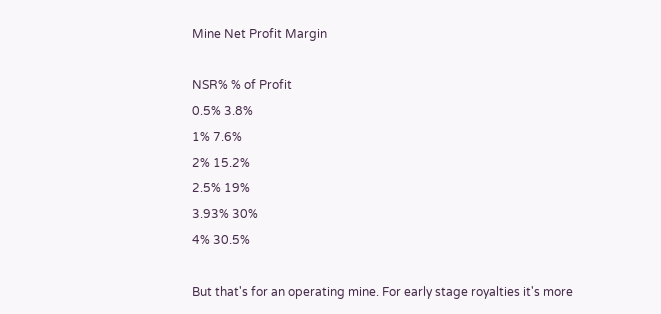Mine Net Profit Margin

NSR% % of Profit
0.5% 3.8%
1% 7.6%
2% 15.2%
2.5% 19%
3.93% 30%
4% 30.5%

But that's for an operating mine. For early stage royalties it's more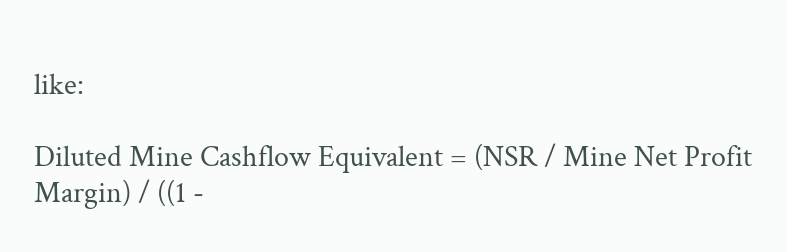like:

Diluted Mine Cashflow Equivalent = (NSR / Mine Net Profit Margin) / ((1 -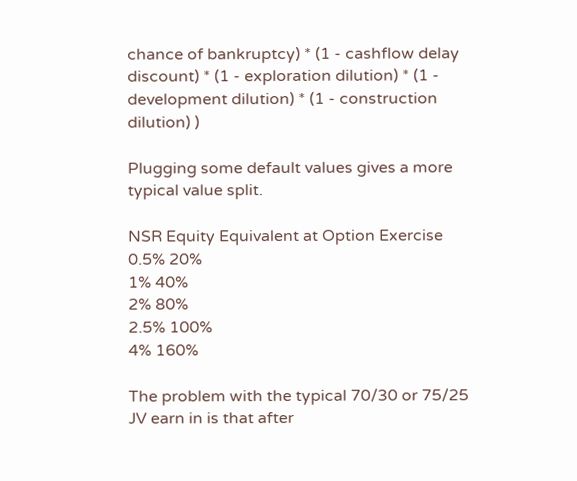chance of bankruptcy) * (1 - cashflow delay discount) * (1 - exploration dilution) * (1 - development dilution) * (1 - construction dilution) )

Plugging some default values gives a more typical value split.

NSR Equity Equivalent at Option Exercise
0.5% 20%
1% 40%
2% 80%
2.5% 100%
4% 160%

The problem with the typical 70/30 or 75/25 JV earn in is that after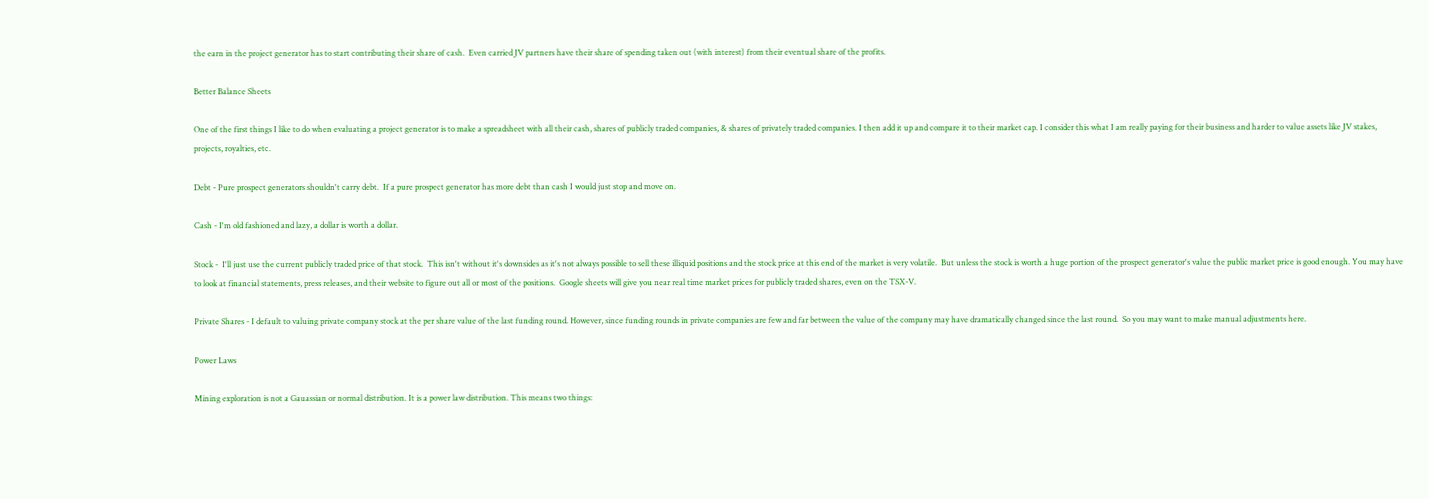the earn in the project generator has to start contributing their share of cash.  Even carried JV partners have their share of spending taken out (with interest) from their eventual share of the profits.

Better Balance Sheets

One of the first things I like to do when evaluating a project generator is to make a spreadsheet with all their cash, shares of publicly traded companies, & shares of privately traded companies. I then add it up and compare it to their market cap. I consider this what I am really paying for their business and harder to value assets like JV stakes, projects, royalties, etc.

Debt - Pure prospect generators shouldn't carry debt.  If a pure prospect generator has more debt than cash I would just stop and move on.

Cash - I'm old fashioned and lazy, a dollar is worth a dollar.

Stock -  I'll just use the current publicly traded price of that stock.  This isn't without it's downsides as it's not always possible to sell these illiquid positions and the stock price at this end of the market is very volatile.  But unless the stock is worth a huge portion of the prospect generator's value the public market price is good enough. You may have to look at financial statements, press releases, and their website to figure out all or most of the positions.  Google sheets will give you near real time market prices for publicly traded shares, even on the TSX-V.

Private Shares - I default to valuing private company stock at the per share value of the last funding round. However, since funding rounds in private companies are few and far between the value of the company may have dramatically changed since the last round.  So you may want to make manual adjustments here.

Power Laws

Mining exploration is not a Gauassian or normal distribution. It is a power law distribution. This means two things: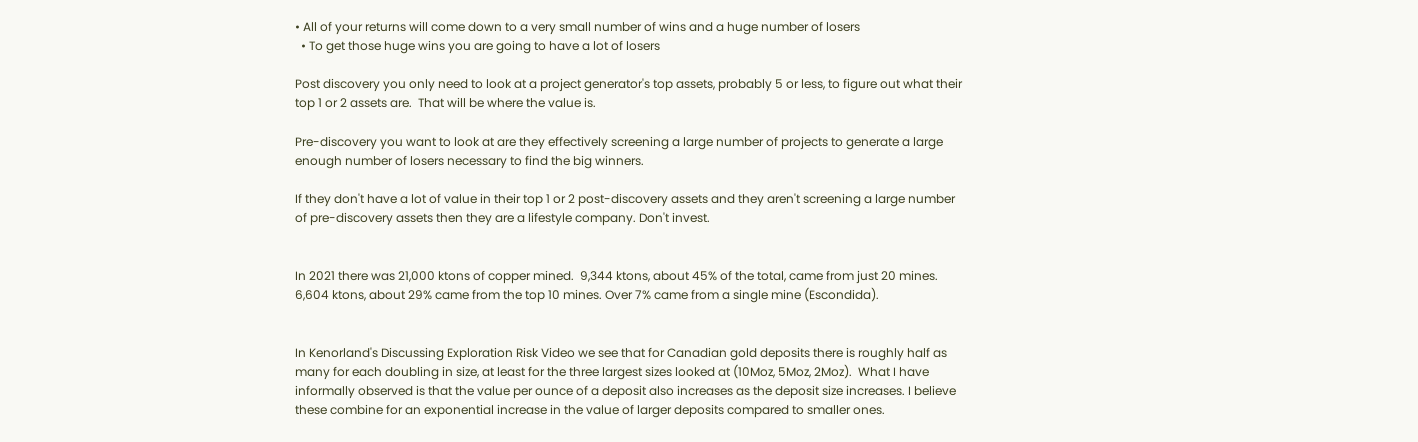• All of your returns will come down to a very small number of wins and a huge number of losers
  • To get those huge wins you are going to have a lot of losers

Post discovery you only need to look at a project generator's top assets, probably 5 or less, to figure out what their top 1 or 2 assets are.  That will be where the value is.

Pre-discovery you want to look at are they effectively screening a large number of projects to generate a large enough number of losers necessary to find the big winners.

If they don't have a lot of value in their top 1 or 2 post-discovery assets and they aren't screening a large number of pre-discovery assets then they are a lifestyle company. Don't invest.


In 2021 there was 21,000 ktons of copper mined.  9,344 ktons, about 45% of the total, came from just 20 mines.  6,604 ktons, about 29% came from the top 10 mines. Over 7% came from a single mine (Escondida).


In Kenorland's Discussing Exploration Risk Video we see that for Canadian gold deposits there is roughly half as many for each doubling in size, at least for the three largest sizes looked at (10Moz, 5Moz, 2Moz).  What I have informally observed is that the value per ounce of a deposit also increases as the deposit size increases. I believe these combine for an exponential increase in the value of larger deposits compared to smaller ones.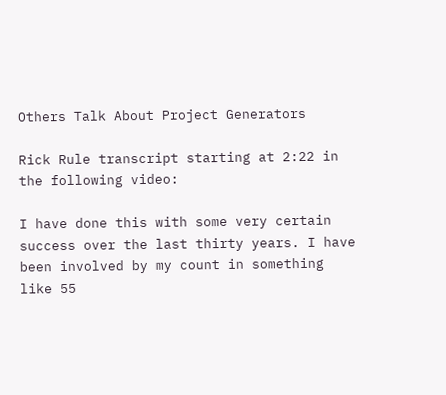Others Talk About Project Generators

Rick Rule transcript starting at 2:22 in the following video:

I have done this with some very certain success over the last thirty years. I have been involved by my count in something like 55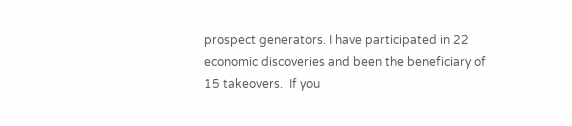prospect generators. I have participated in 22 economic discoveries and been the beneficiary of 15 takeovers.  If you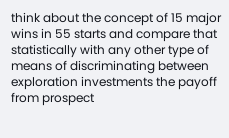think about the concept of 15 major wins in 55 starts and compare that statistically with any other type of means of discriminating between exploration investments the payoff from prospect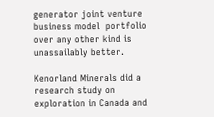generator joint venture business model  portfolio over any other kind is unassailably better.

Kenorland Minerals did a research study on exploration in Canada and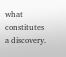what constitutes a discovery.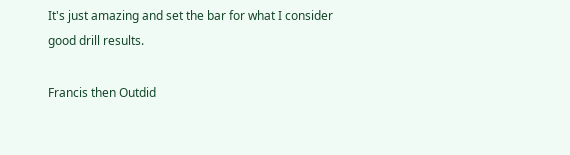It's just amazing and set the bar for what I consider good drill results.

Francis then Outdid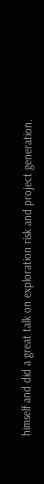himself and did a great talk on exploration risk and project generation.